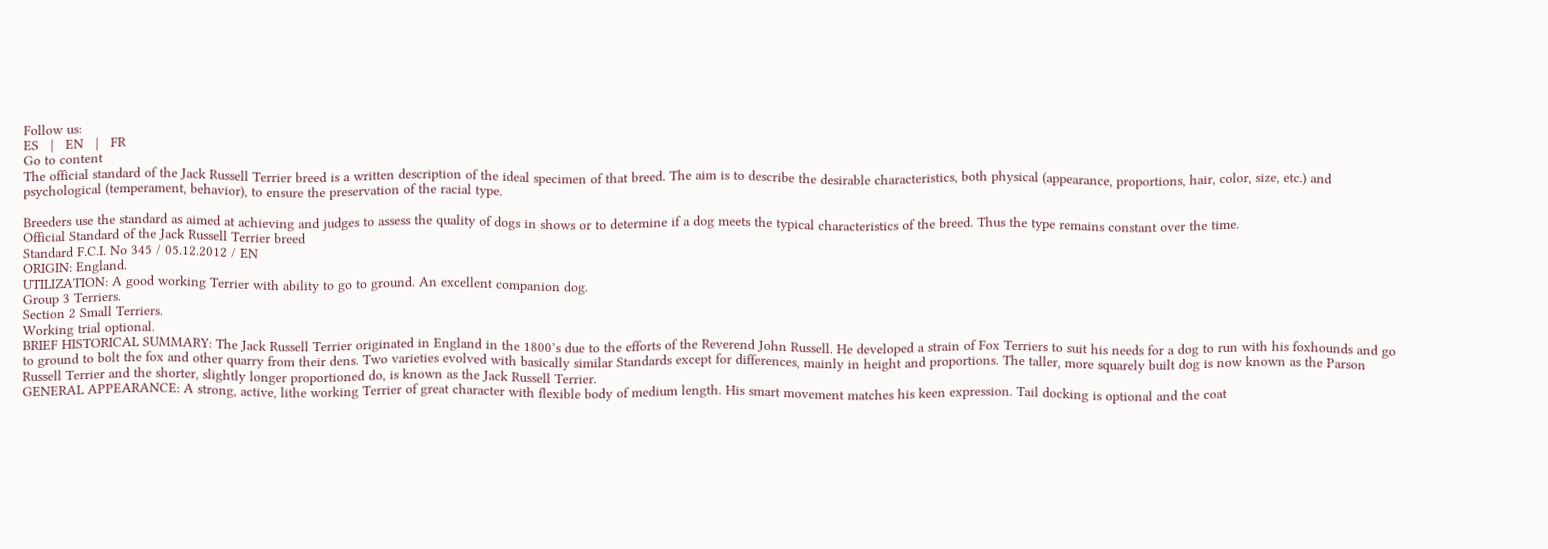Follow us:
ES   |   EN   |   FR
Go to content
The official standard of the Jack Russell Terrier breed is a written description of the ideal specimen of that breed. The aim is to describe the desirable characteristics, both physical (appearance, proportions, hair, color, size, etc.) and psychological (temperament, behavior), to ensure the preservation of the racial type.

Breeders use the standard as aimed at achieving and judges to assess the quality of dogs in shows or to determine if a dog meets the typical characteristics of the breed. Thus the type remains constant over the time.
Official Standard of the Jack Russell Terrier breed
Standard F.C.I. No 345 / 05.12.2012 / EN
ORIGIN: England.
UTILIZATION: A good working Terrier with ability to go to ground. An excellent companion dog.
Group 3 Terriers.
Section 2 Small Terriers.
Working trial optional.
BRIEF HISTORICAL SUMMARY: The Jack Russell Terrier originated in England in the 1800’s due to the efforts of the Reverend John Russell. He developed a strain of Fox Terriers to suit his needs for a dog to run with his foxhounds and go to ground to bolt the fox and other quarry from their dens. Two varieties evolved with basically similar Standards except for differences, mainly in height and proportions. The taller, more squarely built dog is now known as the Parson Russell Terrier and the shorter, slightly longer proportioned do, is known as the Jack Russell Terrier.
GENERAL APPEARANCE: A strong, active, lithe working Terrier of great character with flexible body of medium length. His smart movement matches his keen expression. Tail docking is optional and the coat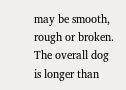may be smooth, rough or broken.
The overall dog is longer than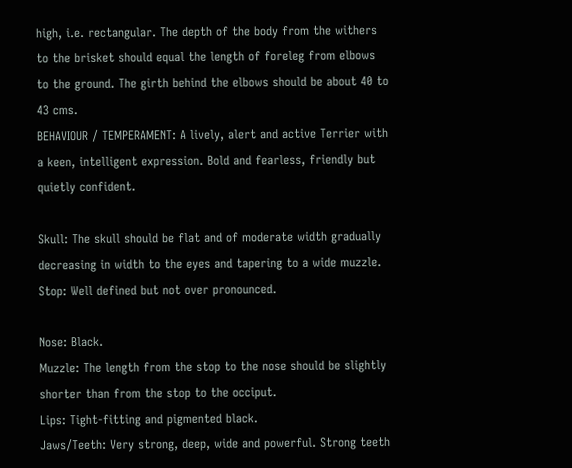high, i.e. rectangular. The depth of the body from the withers to the brisket should equal the length of foreleg from elbows to the ground. The girth behind the elbows should be about 40 to 43 cms.
BEHAVIOUR / TEMPERAMENT: A lively, alert and active Terrier with a keen, intelligent expression. Bold and fearless, friendly but quietly confident.

Skull: The skull should be flat and of moderate width gradually decreasing in width to the eyes and tapering to a wide muzzle.
Stop: Well defined but not over pronounced.

Nose: Black.
Muzzle: The length from the stop to the nose should be slightly shorter than from the stop to the occiput.
Lips: Tight-fitting and pigmented black.
Jaws/Teeth: Very strong, deep, wide and powerful. Strong teeth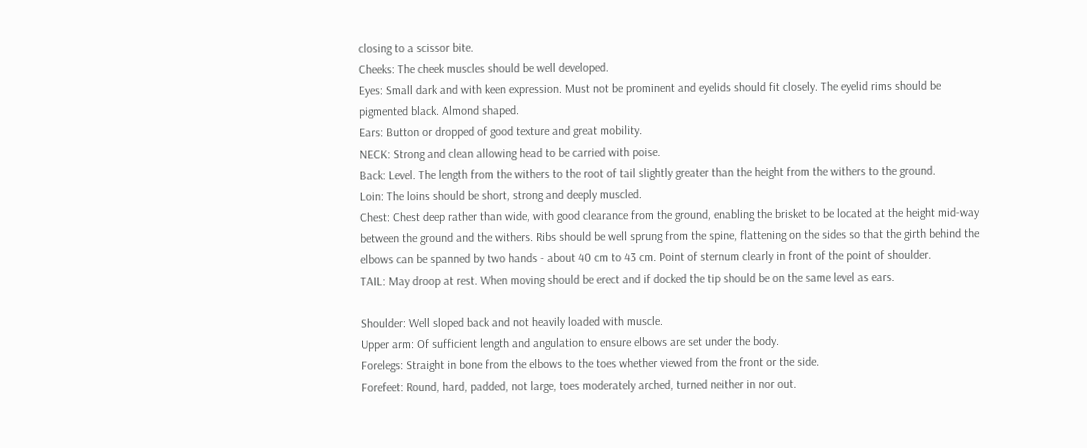closing to a scissor bite.
Cheeks: The cheek muscles should be well developed.
Eyes: Small dark and with keen expression. Must not be prominent and eyelids should fit closely. The eyelid rims should be pigmented black. Almond shaped.
Ears: Button or dropped of good texture and great mobility.
NECK: Strong and clean allowing head to be carried with poise.
Back: Level. The length from the withers to the root of tail slightly greater than the height from the withers to the ground.
Loin: The loins should be short, strong and deeply muscled.
Chest: Chest deep rather than wide, with good clearance from the ground, enabling the brisket to be located at the height mid-way between the ground and the withers. Ribs should be well sprung from the spine, flattening on the sides so that the girth behind the elbows can be spanned by two hands - about 40 cm to 43 cm. Point of sternum clearly in front of the point of shoulder.
TAIL: May droop at rest. When moving should be erect and if docked the tip should be on the same level as ears.

Shoulder: Well sloped back and not heavily loaded with muscle.
Upper arm: Of sufficient length and angulation to ensure elbows are set under the body.
Forelegs: Straight in bone from the elbows to the toes whether viewed from the front or the side.
Forefeet: Round, hard, padded, not large, toes moderately arched, turned neither in nor out.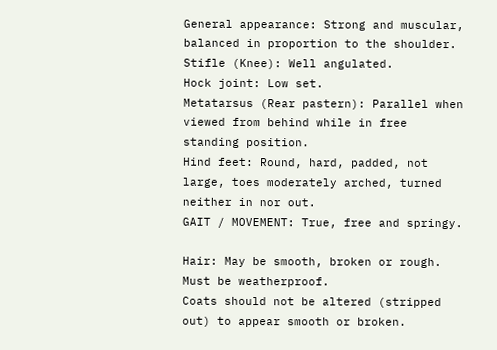General appearance: Strong and muscular, balanced in proportion to the shoulder.
Stifle (Knee): Well angulated.
Hock joint: Low set.
Metatarsus (Rear pastern): Parallel when viewed from behind while in free standing position.
Hind feet: Round, hard, padded, not large, toes moderately arched, turned neither in nor out.
GAIT / MOVEMENT: True, free and springy.

Hair: May be smooth, broken or rough. Must be weatherproof.
Coats should not be altered (stripped out) to appear smooth or broken.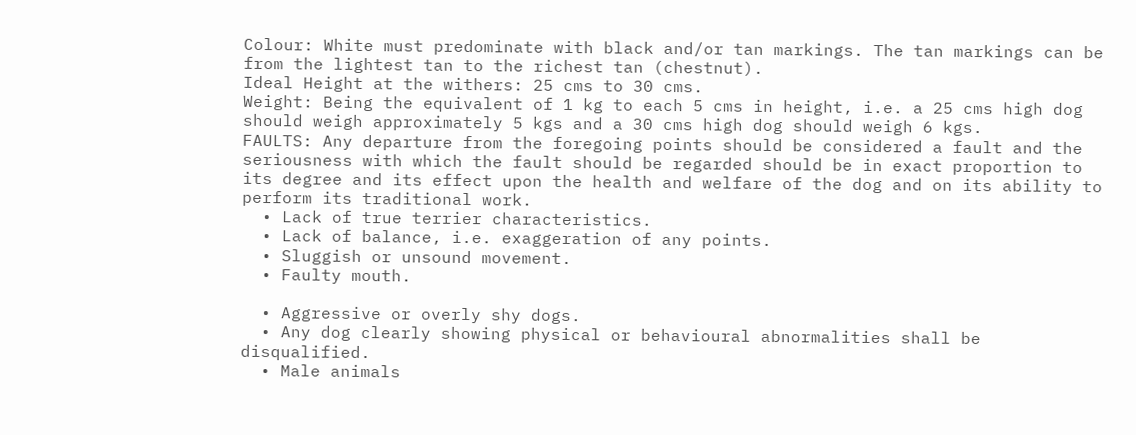Colour: White must predominate with black and/or tan markings. The tan markings can be from the lightest tan to the richest tan (chestnut).
Ideal Height at the withers: 25 cms to 30 cms.
Weight: Being the equivalent of 1 kg to each 5 cms in height, i.e. a 25 cms high dog should weigh approximately 5 kgs and a 30 cms high dog should weigh 6 kgs.
FAULTS: Any departure from the foregoing points should be considered a fault and the seriousness with which the fault should be regarded should be in exact proportion to its degree and its effect upon the health and welfare of the dog and on its ability to perform its traditional work.
  • Lack of true terrier characteristics.
  • Lack of balance, i.e. exaggeration of any points.
  • Sluggish or unsound movement.
  • Faulty mouth.

  • Aggressive or overly shy dogs.
  • Any dog clearly showing physical or behavioural abnormalities shall be disqualified.
  • Male animals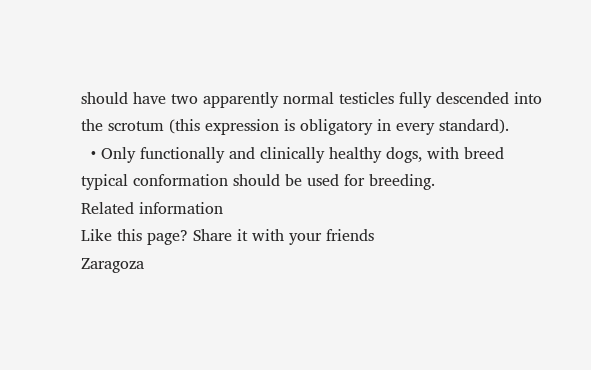should have two apparently normal testicles fully descended into the scrotum (this expression is obligatory in every standard).
  • Only functionally and clinically healthy dogs, with breed typical conformation should be used for breeding.
Related information
Like this page? Share it with your friends
Zaragoza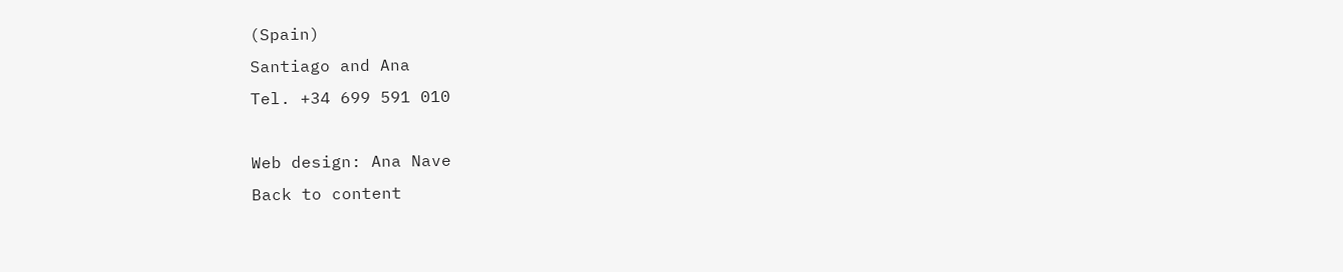(Spain)
Santiago and Ana
Tel. +34 699 591 010

Web design: Ana Nave
Back to content